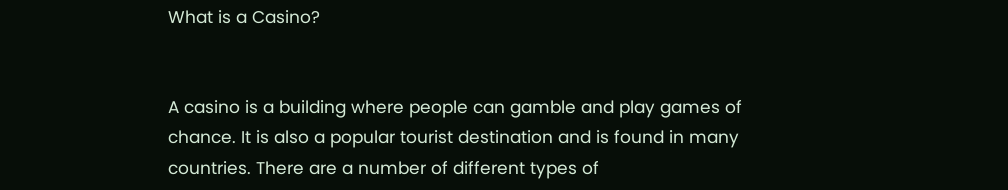What is a Casino?


A casino is a building where people can gamble and play games of chance. It is also a popular tourist destination and is found in many countries. There are a number of different types of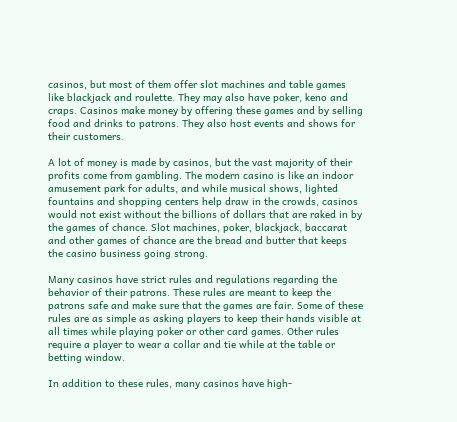casinos, but most of them offer slot machines and table games like blackjack and roulette. They may also have poker, keno and craps. Casinos make money by offering these games and by selling food and drinks to patrons. They also host events and shows for their customers.

A lot of money is made by casinos, but the vast majority of their profits come from gambling. The modern casino is like an indoor amusement park for adults, and while musical shows, lighted fountains and shopping centers help draw in the crowds, casinos would not exist without the billions of dollars that are raked in by the games of chance. Slot machines, poker, blackjack, baccarat and other games of chance are the bread and butter that keeps the casino business going strong.

Many casinos have strict rules and regulations regarding the behavior of their patrons. These rules are meant to keep the patrons safe and make sure that the games are fair. Some of these rules are as simple as asking players to keep their hands visible at all times while playing poker or other card games. Other rules require a player to wear a collar and tie while at the table or betting window.

In addition to these rules, many casinos have high-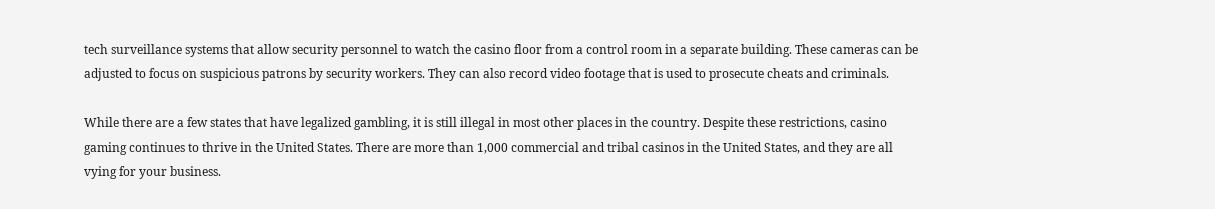tech surveillance systems that allow security personnel to watch the casino floor from a control room in a separate building. These cameras can be adjusted to focus on suspicious patrons by security workers. They can also record video footage that is used to prosecute cheats and criminals.

While there are a few states that have legalized gambling, it is still illegal in most other places in the country. Despite these restrictions, casino gaming continues to thrive in the United States. There are more than 1,000 commercial and tribal casinos in the United States, and they are all vying for your business.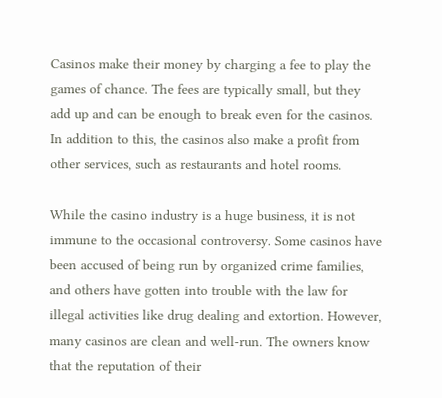Casinos make their money by charging a fee to play the games of chance. The fees are typically small, but they add up and can be enough to break even for the casinos. In addition to this, the casinos also make a profit from other services, such as restaurants and hotel rooms.

While the casino industry is a huge business, it is not immune to the occasional controversy. Some casinos have been accused of being run by organized crime families, and others have gotten into trouble with the law for illegal activities like drug dealing and extortion. However, many casinos are clean and well-run. The owners know that the reputation of their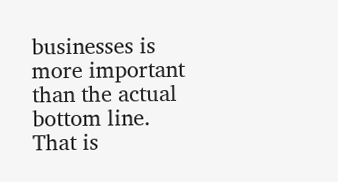businesses is more important than the actual bottom line. That is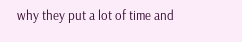why they put a lot of time and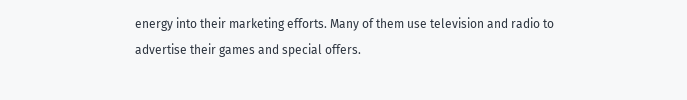energy into their marketing efforts. Many of them use television and radio to advertise their games and special offers.